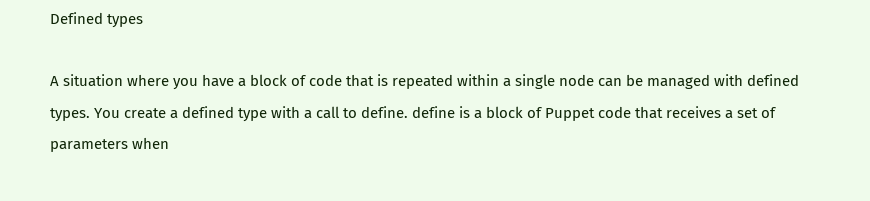Defined types

A situation where you have a block of code that is repeated within a single node can be managed with defined types. You create a defined type with a call to define. define is a block of Puppet code that receives a set of parameters when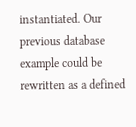instantiated. Our previous database example could be rewritten as a defined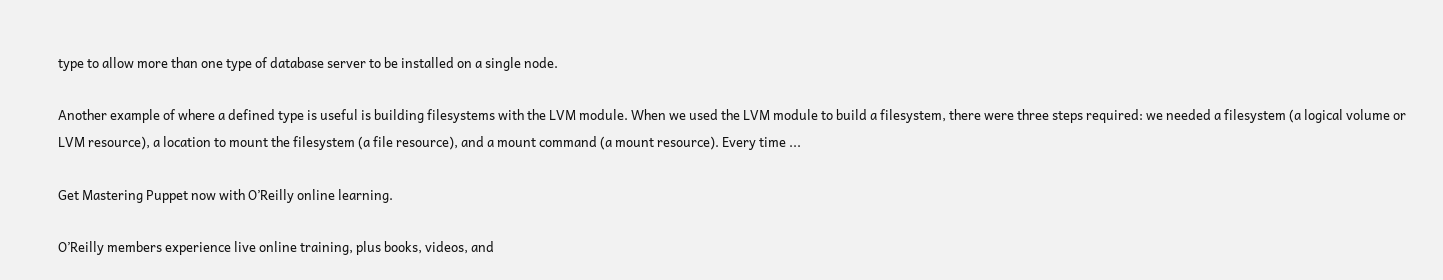type to allow more than one type of database server to be installed on a single node.

Another example of where a defined type is useful is building filesystems with the LVM module. When we used the LVM module to build a filesystem, there were three steps required: we needed a filesystem (a logical volume or LVM resource), a location to mount the filesystem (a file resource), and a mount command (a mount resource). Every time ...

Get Mastering Puppet now with O’Reilly online learning.

O’Reilly members experience live online training, plus books, videos, and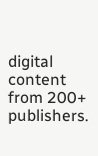digital content from 200+ publishers.